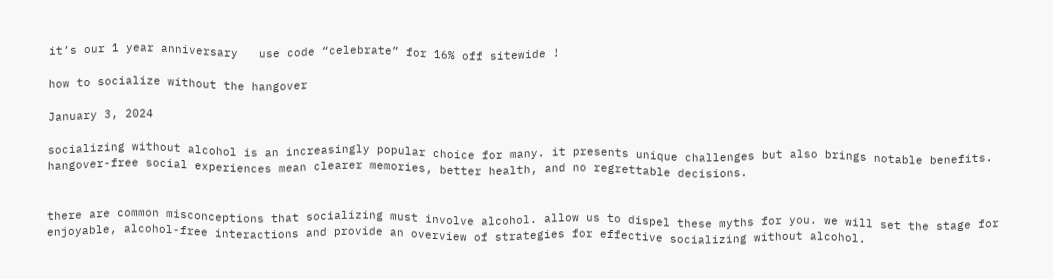it’s our 1 year anniversary   use code “celebrate” for 16% off sitewide !

how to socialize without the hangover

January 3, 2024

socializing without alcohol is an increasingly popular choice for many. it presents unique challenges but also brings notable benefits. hangover-free social experiences mean clearer memories, better health, and no regrettable decisions.


there are common misconceptions that socializing must involve alcohol. allow us to dispel these myths for you. we will set the stage for enjoyable, alcohol-free interactions and provide an overview of strategies for effective socializing without alcohol.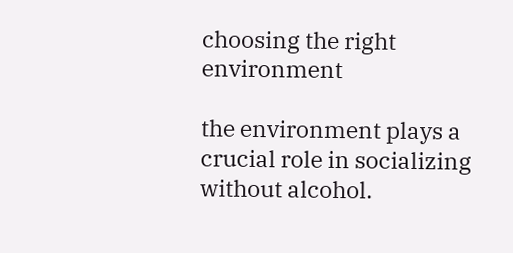choosing the right environment

the environment plays a crucial role in socializing without alcohol.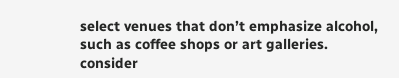select venues that don’t emphasize alcohol, such as coffee shops or art galleries. consider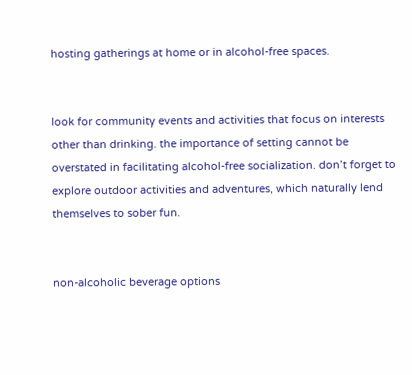hosting gatherings at home or in alcohol-free spaces.


look for community events and activities that focus on interests other than drinking. the importance of setting cannot be overstated in facilitating alcohol-free socialization. don’t forget to explore outdoor activities and adventures, which naturally lend themselves to sober fun.


non-alcoholic beverage options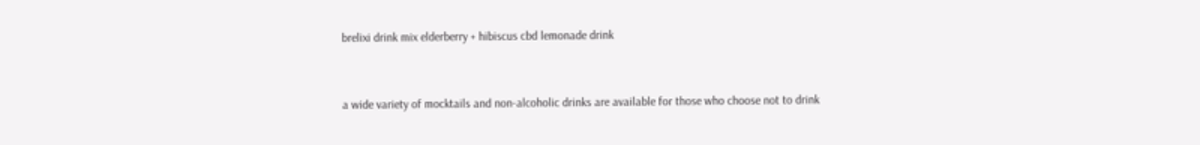brelixi drink mix elderberry + hibiscus cbd lemonade drink


a wide variety of mocktails and non-alcoholic drinks are available for those who choose not to drink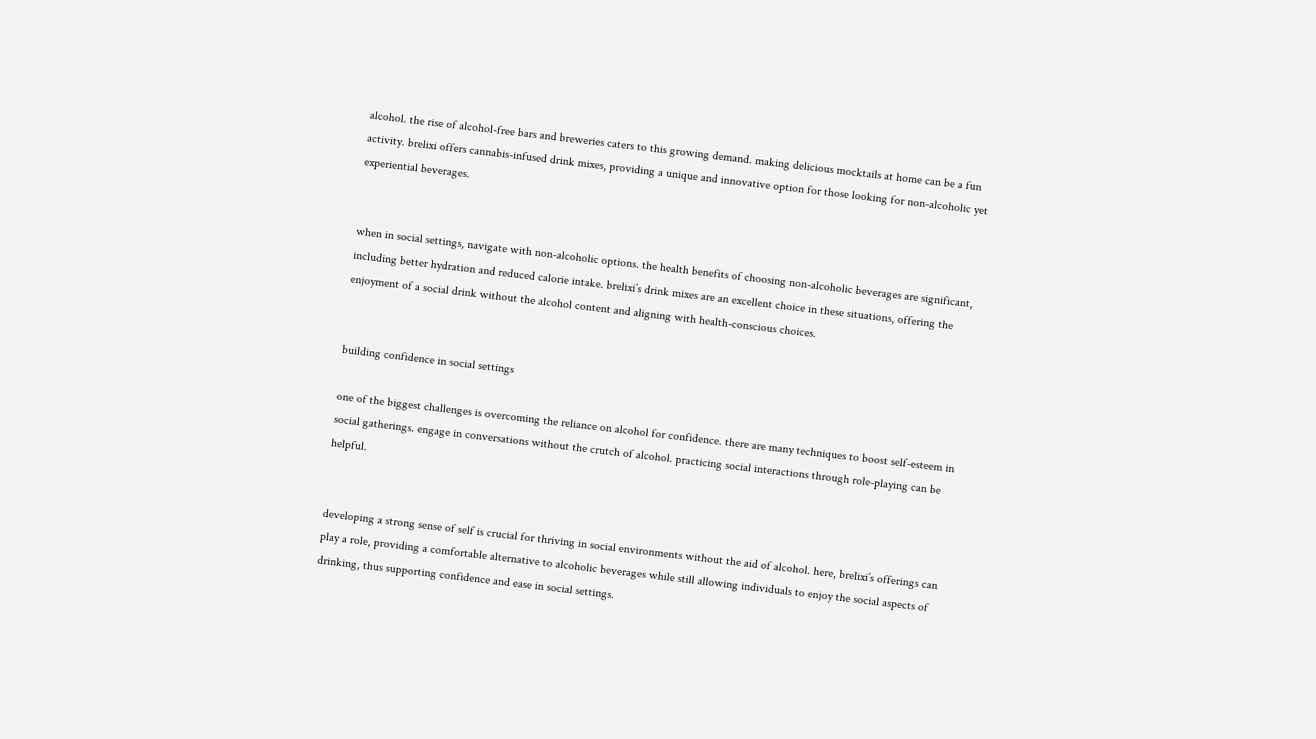alcohol. the rise of alcohol-free bars and breweries caters to this growing demand. making delicious mocktails at home can be a fun activity. brelixi offers cannabis-infused drink mixes, providing a unique and innovative option for those looking for non-alcoholic yet experiential beverages.


when in social settings, navigate with non-alcoholic options. the health benefits of choosing non-alcoholic beverages are significant, including better hydration and reduced calorie intake. brelixi’s drink mixes are an excellent choice in these situations, offering the enjoyment of a social drink without the alcohol content and aligning with health-conscious choices.


building confidence in social settings

one of the biggest challenges is overcoming the reliance on alcohol for confidence. there are many techniques to boost self-esteem in social gatherings. engage in conversations without the crutch of alcohol. practicing social interactions through role-playing can be helpful.


developing a strong sense of self is crucial for thriving in social environments without the aid of alcohol. here, brelixi’s offerings can play a role, providing a comfortable alternative to alcoholic beverages while still allowing individuals to enjoy the social aspects of drinking, thus supporting confidence and ease in social settings.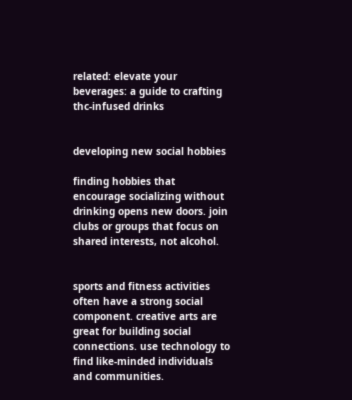related: elevate your beverages: a guide to crafting thc-infused drinks


developing new social hobbies

finding hobbies that encourage socializing without drinking opens new doors. join clubs or groups that focus on shared interests, not alcohol.


sports and fitness activities often have a strong social component. creative arts are great for building social connections. use technology to find like-minded individuals and communities.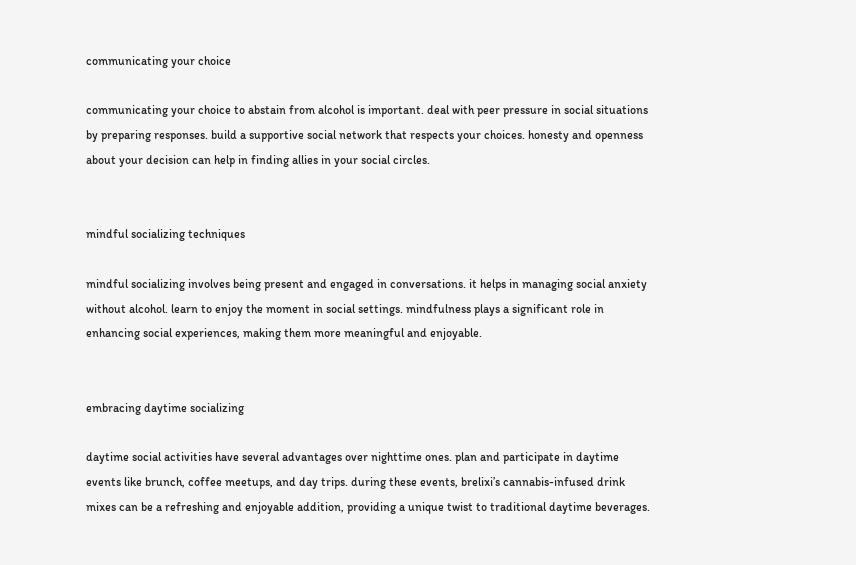communicating your choice

communicating your choice to abstain from alcohol is important. deal with peer pressure in social situations by preparing responses. build a supportive social network that respects your choices. honesty and openness about your decision can help in finding allies in your social circles.


mindful socializing techniques

mindful socializing involves being present and engaged in conversations. it helps in managing social anxiety without alcohol. learn to enjoy the moment in social settings. mindfulness plays a significant role in enhancing social experiences, making them more meaningful and enjoyable.


embracing daytime socializing

daytime social activities have several advantages over nighttime ones. plan and participate in daytime events like brunch, coffee meetups, and day trips. during these events, brelixi’s cannabis-infused drink mixes can be a refreshing and enjoyable addition, providing a unique twist to traditional daytime beverages.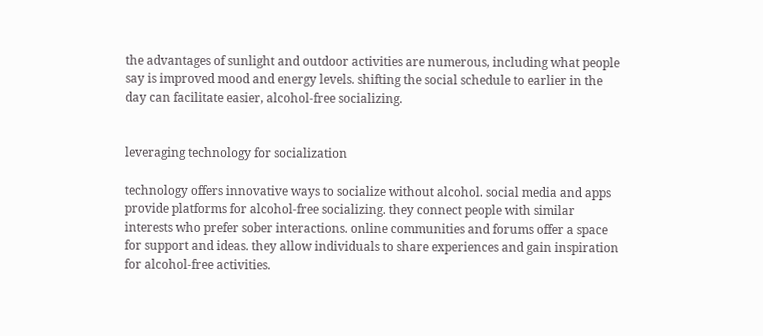the advantages of sunlight and outdoor activities are numerous, including what people say is improved mood and energy levels. shifting the social schedule to earlier in the day can facilitate easier, alcohol-free socializing.


leveraging technology for socialization

technology offers innovative ways to socialize without alcohol. social media and apps provide platforms for alcohol-free socializing. they connect people with similar interests who prefer sober interactions. online communities and forums offer a space for support and ideas. they allow individuals to share experiences and gain inspiration for alcohol-free activities.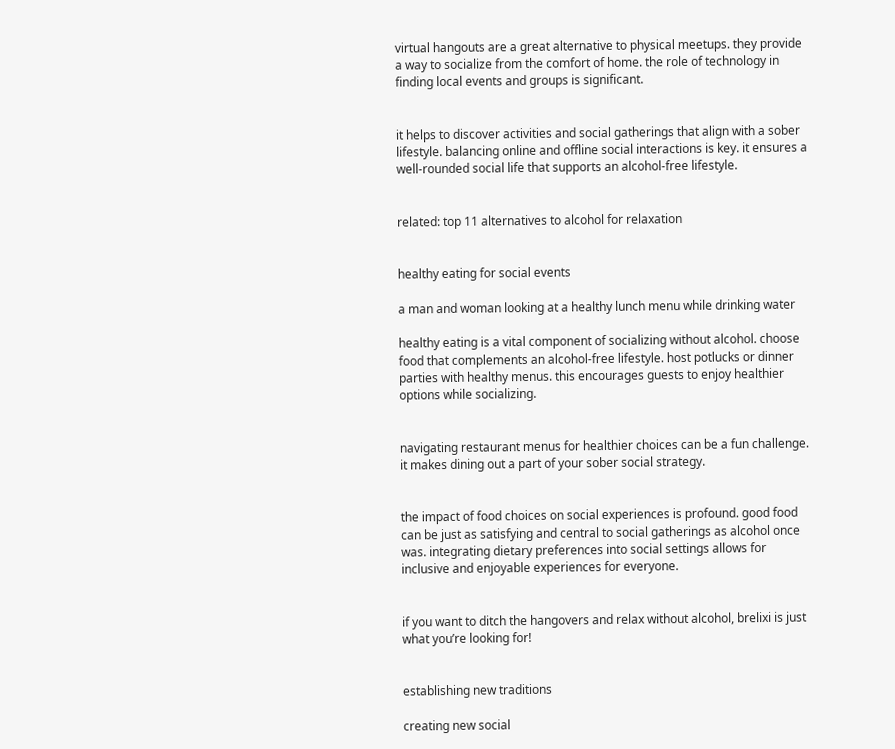virtual hangouts are a great alternative to physical meetups. they provide a way to socialize from the comfort of home. the role of technology in finding local events and groups is significant.


it helps to discover activities and social gatherings that align with a sober lifestyle. balancing online and offline social interactions is key. it ensures a well-rounded social life that supports an alcohol-free lifestyle.


related: top 11 alternatives to alcohol for relaxation


healthy eating for social events

a man and woman looking at a healthy lunch menu while drinking water

healthy eating is a vital component of socializing without alcohol. choose food that complements an alcohol-free lifestyle. host potlucks or dinner parties with healthy menus. this encourages guests to enjoy healthier options while socializing.


navigating restaurant menus for healthier choices can be a fun challenge. it makes dining out a part of your sober social strategy.


the impact of food choices on social experiences is profound. good food can be just as satisfying and central to social gatherings as alcohol once was. integrating dietary preferences into social settings allows for inclusive and enjoyable experiences for everyone.


if you want to ditch the hangovers and relax without alcohol, brelixi is just what you’re looking for!


establishing new traditions

creating new social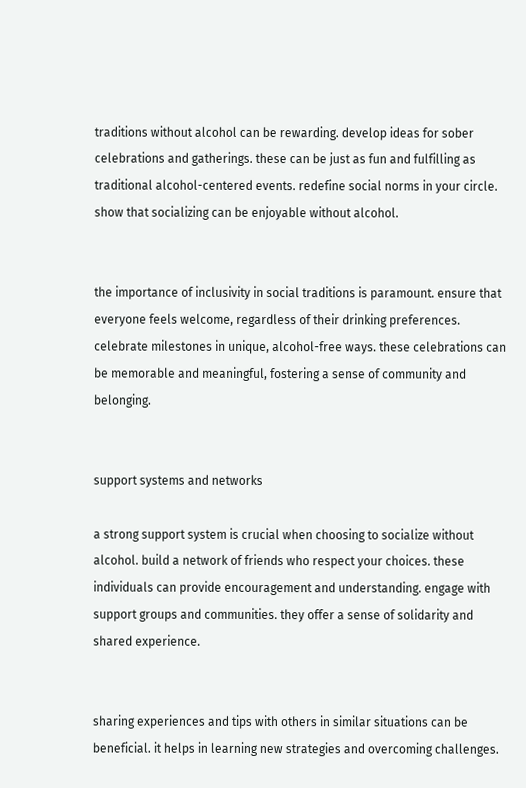traditions without alcohol can be rewarding. develop ideas for sober celebrations and gatherings. these can be just as fun and fulfilling as traditional alcohol-centered events. redefine social norms in your circle. show that socializing can be enjoyable without alcohol.


the importance of inclusivity in social traditions is paramount. ensure that everyone feels welcome, regardless of their drinking preferences. celebrate milestones in unique, alcohol-free ways. these celebrations can be memorable and meaningful, fostering a sense of community and belonging.


support systems and networks

a strong support system is crucial when choosing to socialize without alcohol. build a network of friends who respect your choices. these individuals can provide encouragement and understanding. engage with support groups and communities. they offer a sense of solidarity and shared experience.


sharing experiences and tips with others in similar situations can be beneficial. it helps in learning new strategies and overcoming challenges.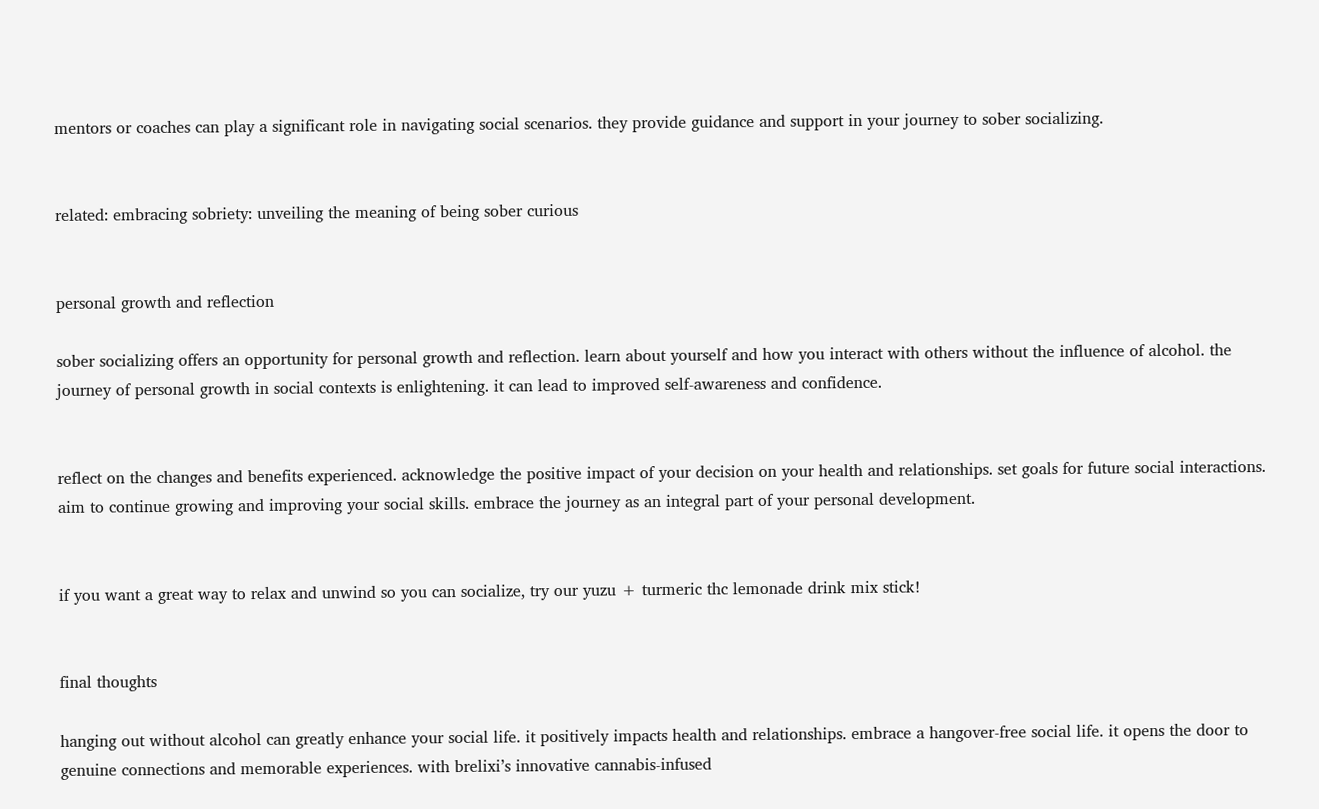mentors or coaches can play a significant role in navigating social scenarios. they provide guidance and support in your journey to sober socializing.


related: embracing sobriety: unveiling the meaning of being sober curious


personal growth and reflection

sober socializing offers an opportunity for personal growth and reflection. learn about yourself and how you interact with others without the influence of alcohol. the journey of personal growth in social contexts is enlightening. it can lead to improved self-awareness and confidence.


reflect on the changes and benefits experienced. acknowledge the positive impact of your decision on your health and relationships. set goals for future social interactions. aim to continue growing and improving your social skills. embrace the journey as an integral part of your personal development.


if you want a great way to relax and unwind so you can socialize, try our yuzu + turmeric thc lemonade drink mix stick!


final thoughts

hanging out without alcohol can greatly enhance your social life. it positively impacts health and relationships. embrace a hangover-free social life. it opens the door to genuine connections and memorable experiences. with brelixi’s innovative cannabis-infused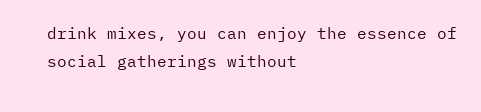drink mixes, you can enjoy the essence of social gatherings without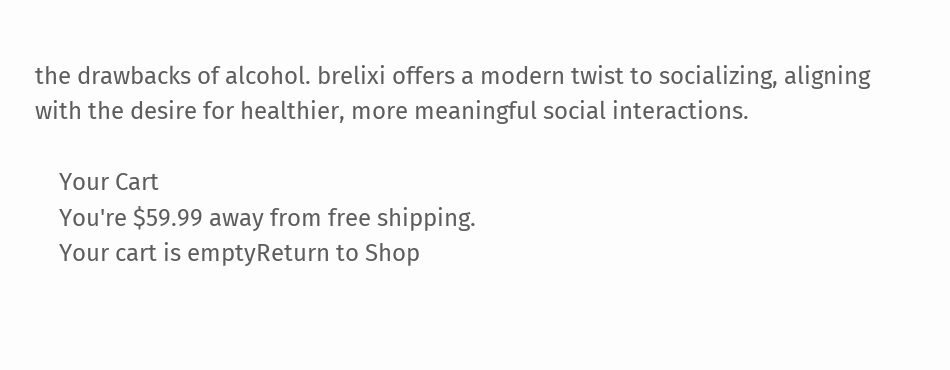the drawbacks of alcohol. brelixi offers a modern twist to socializing, aligning with the desire for healthier, more meaningful social interactions.

    Your Cart
    You're $59.99 away from free shipping.
    Your cart is emptyReturn to Shop